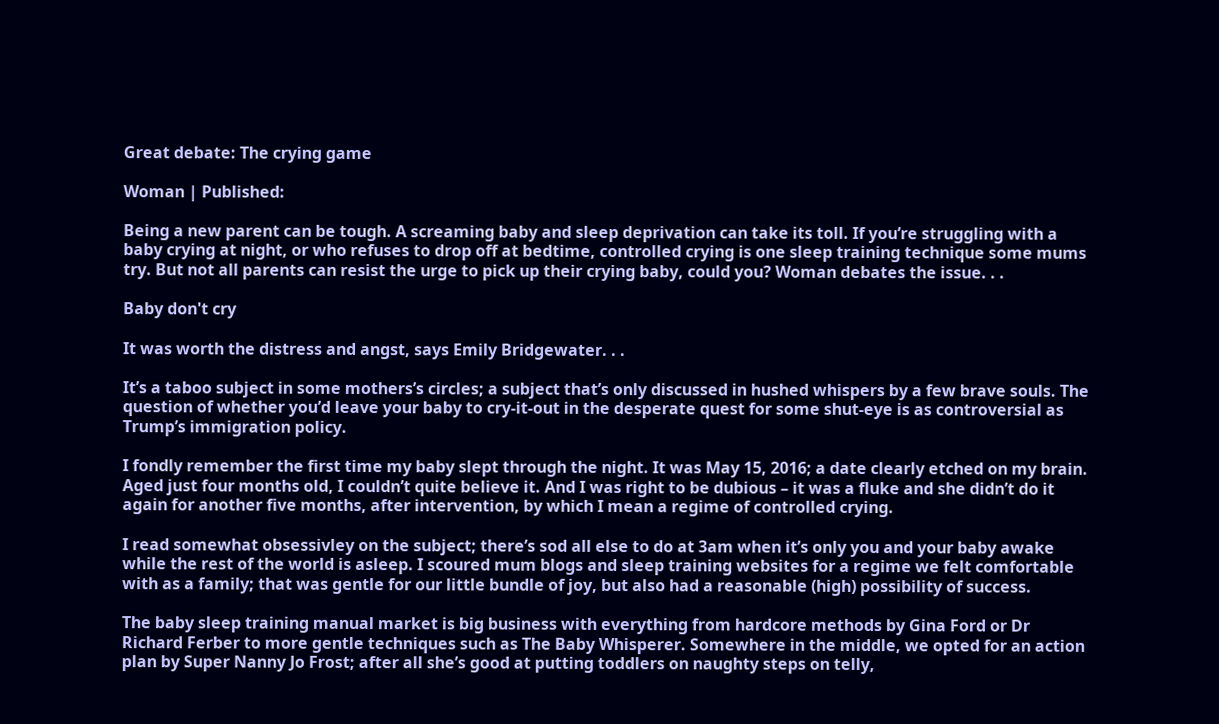Great debate: The crying game

Woman | Published:

Being a new parent can be tough. A screaming baby and sleep deprivation can take its toll. If you’re struggling with a baby crying at night, or who refuses to drop off at bedtime, controlled crying is one sleep training technique some mums try. But not all parents can resist the urge to pick up their crying baby, could you? Woman debates the issue. . .

Baby don't cry

It was worth the distress and angst, says Emily Bridgewater. . .

It’s a taboo subject in some mothers’s circles; a subject that’s only discussed in hushed whispers by a few brave souls. The question of whether you’d leave your baby to cry-it-out in the desperate quest for some shut-eye is as controversial as Trump’s immigration policy.

I fondly remember the first time my baby slept through the night. It was May 15, 2016; a date clearly etched on my brain. Aged just four months old, I couldn’t quite believe it. And I was right to be dubious – it was a fluke and she didn’t do it again for another five months, after intervention, by which I mean a regime of controlled crying.

I read somewhat obsessivley on the subject; there’s sod all else to do at 3am when it’s only you and your baby awake while the rest of the world is asleep. I scoured mum blogs and sleep training websites for a regime we felt comfortable with as a family; that was gentle for our little bundle of joy, but also had a reasonable (high) possibility of success.

The baby sleep training manual market is big business with everything from hardcore methods by Gina Ford or Dr Richard Ferber to more gentle techniques such as The Baby Whisperer. Somewhere in the middle, we opted for an action plan by Super Nanny Jo Frost; after all she’s good at putting toddlers on naughty steps on telly,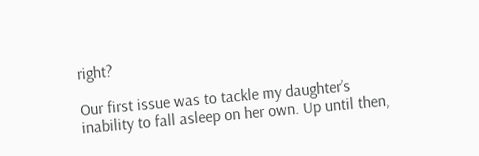right?

Our first issue was to tackle my daughter’s inability to fall asleep on her own. Up until then,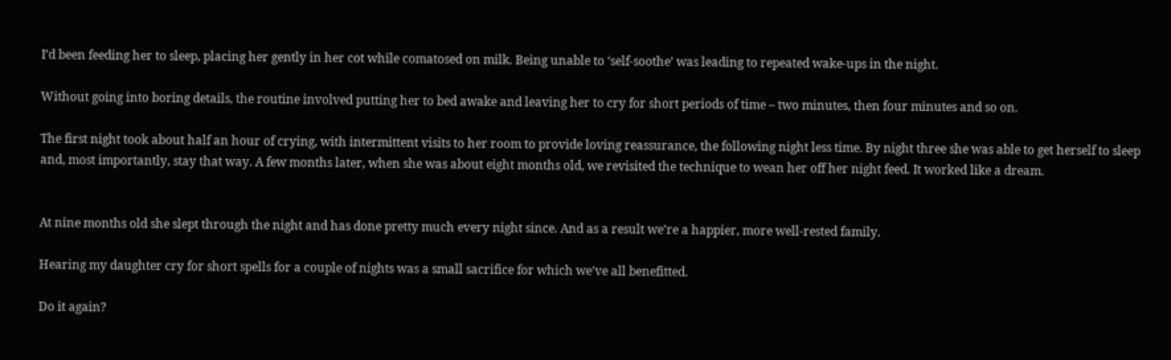I’d been feeding her to sleep, placing her gently in her cot while comatosed on milk. Being unable to ‘self-soothe’ was leading to repeated wake-ups in the night.

Without going into boring details, the routine involved putting her to bed awake and leaving her to cry for short periods of time – two minutes, then four minutes and so on.

The first night took about half an hour of crying, with intermittent visits to her room to provide loving reassurance, the following night less time. By night three she was able to get herself to sleep and, most importantly, stay that way. A few months later, when she was about eight months old, we revisited the technique to wean her off her night feed. It worked like a dream.


At nine months old she slept through the night and has done pretty much every night since. And as a result we’re a happier, more well-rested family.

Hearing my daughter cry for short spells for a couple of nights was a small sacrifice for which we’ve all benefitted.

Do it again?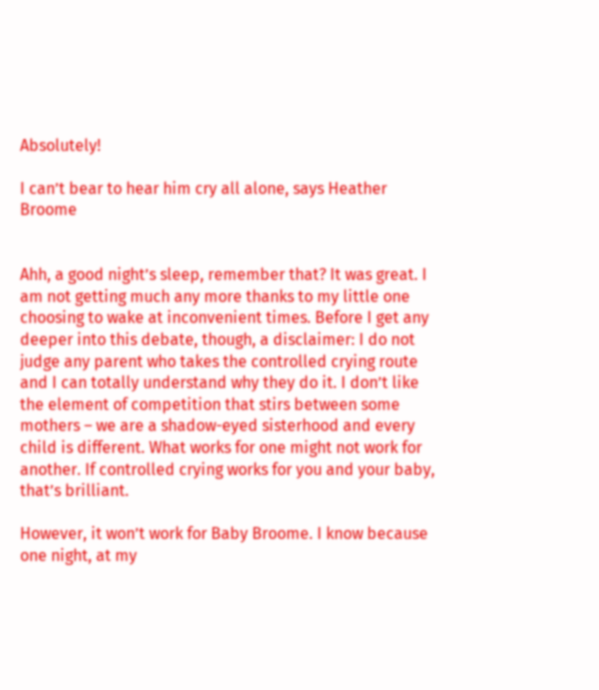Absolutely!

I can’t bear to hear him cry all alone, says Heather Broome


Ahh, a good night’s sleep, remember that? It was great. I am not getting much any more thanks to my little one choosing to wake at inconvenient times. Before I get any deeper into this debate, though, a disclaimer: I do not judge any parent who takes the controlled crying route and I can totally understand why they do it. I don’t like the element of competition that stirs between some mothers – we are a shadow-eyed sisterhood and every child is different. What works for one might not work for another. If controlled crying works for you and your baby, that’s brilliant.

However, it won’t work for Baby Broome. I know because one night, at my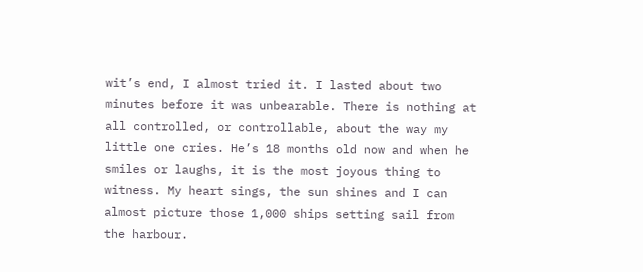wit’s end, I almost tried it. I lasted about two minutes before it was unbearable. There is nothing at all controlled, or controllable, about the way my little one cries. He’s 18 months old now and when he smiles or laughs, it is the most joyous thing to witness. My heart sings, the sun shines and I can almost picture those 1,000 ships setting sail from the harbour.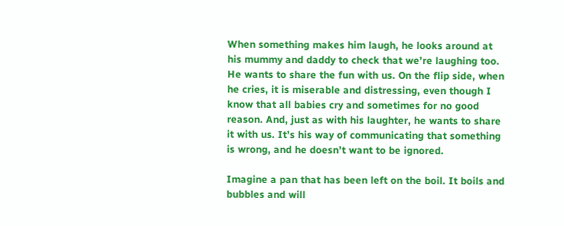When something makes him laugh, he looks around at his mummy and daddy to check that we’re laughing too. He wants to share the fun with us. On the flip side, when he cries, it is miserable and distressing, even though I know that all babies cry and sometimes for no good reason. And, just as with his laughter, he wants to share it with us. It’s his way of communicating that something is wrong, and he doesn’t want to be ignored.

Imagine a pan that has been left on the boil. It boils and bubbles and will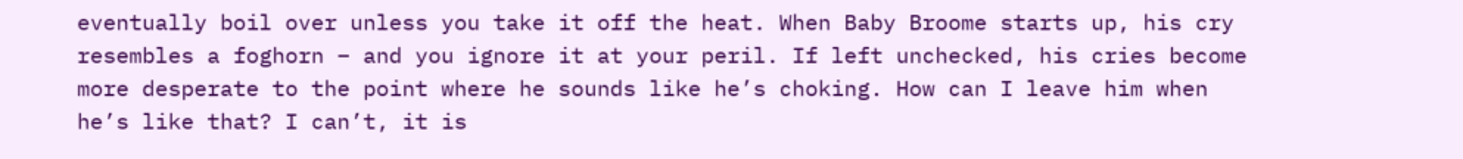eventually boil over unless you take it off the heat. When Baby Broome starts up, his cry resembles a foghorn – and you ignore it at your peril. If left unchecked, his cries become more desperate to the point where he sounds like he’s choking. How can I leave him when he’s like that? I can’t, it is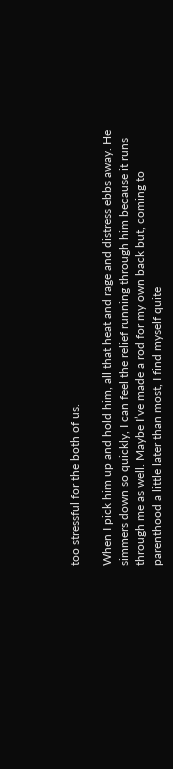too stressful for the both of us.

When I pick him up and hold him, all that heat and rage and distress ebbs away. He simmers down so quickly, I can feel the relief running through him because it runs through me as well. Maybe I’ve made a rod for my own back but, coming to parenthood a little later than most, I find myself quite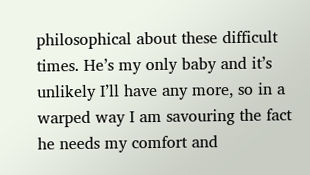philosophical about these difficult times. He’s my only baby and it’s unlikely I’ll have any more, so in a warped way I am savouring the fact he needs my comfort and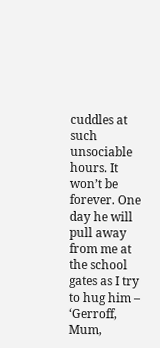cuddles at such unsociable hours. It won’t be forever. One day he will pull away from me at the school gates as I try to hug him – ‘Gerroff, Mum,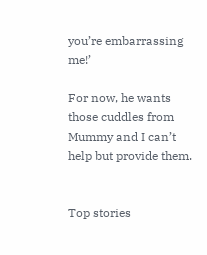you’re embarrassing me!’

For now, he wants those cuddles from Mummy and I can’t help but provide them.


Top stories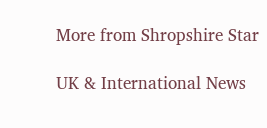More from Shropshire Star

UK & International News